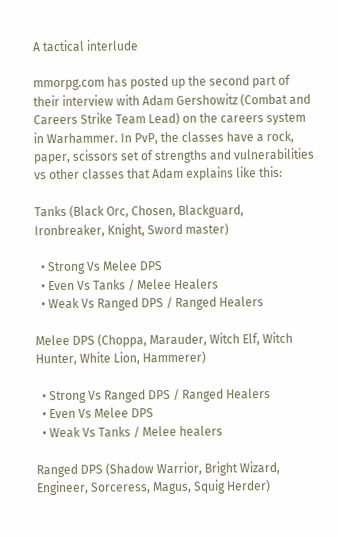A tactical interlude

mmorpg.com has posted up the second part of their interview with Adam Gershowitz (Combat and Careers Strike Team Lead) on the careers system in Warhammer. In PvP, the classes have a rock, paper, scissors set of strengths and vulnerabilities vs other classes that Adam explains like this:

Tanks (Black Orc, Chosen, Blackguard, Ironbreaker, Knight, Sword master)

  • Strong Vs Melee DPS
  • Even Vs Tanks / Melee Healers
  • Weak Vs Ranged DPS / Ranged Healers

Melee DPS (Choppa, Marauder, Witch Elf, Witch Hunter, White Lion, Hammerer)

  • Strong Vs Ranged DPS / Ranged Healers
  • Even Vs Melee DPS
  • Weak Vs Tanks / Melee healers

Ranged DPS (Shadow Warrior, Bright Wizard, Engineer, Sorceress, Magus, Squig Herder)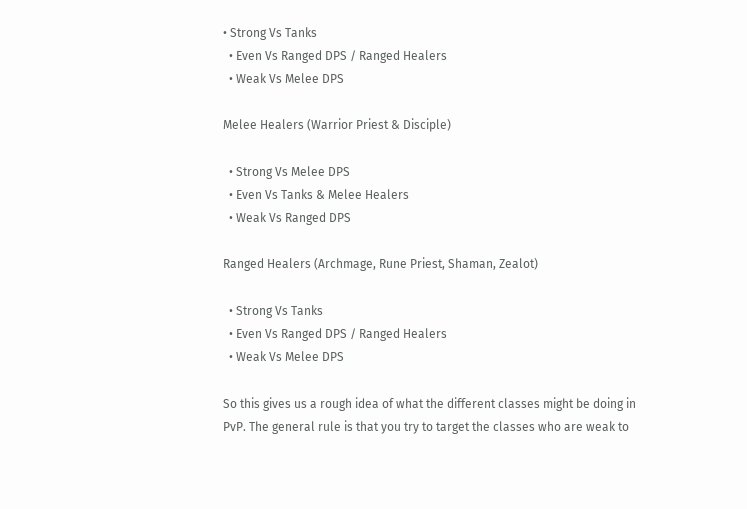• Strong Vs Tanks
  • Even Vs Ranged DPS / Ranged Healers
  • Weak Vs Melee DPS

Melee Healers (Warrior Priest & Disciple)

  • Strong Vs Melee DPS
  • Even Vs Tanks & Melee Healers
  • Weak Vs Ranged DPS

Ranged Healers (Archmage, Rune Priest, Shaman, Zealot)

  • Strong Vs Tanks
  • Even Vs Ranged DPS / Ranged Healers
  • Weak Vs Melee DPS

So this gives us a rough idea of what the different classes might be doing in PvP. The general rule is that you try to target the classes who are weak to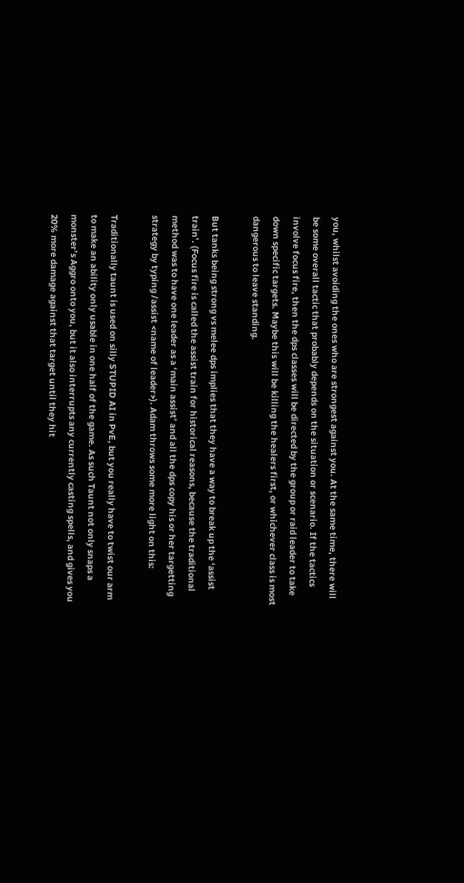you, whilst avoiding the ones who are strongest against you. At the same time, there will be some overall tactic that probably depends on the situation or scenario. If the tactics involve focus fire, then the dps classes will be directed by the group or raid leader to take down specific targets. Maybe this will be killing the healers first, or whichever class is most dangerous to leave standing.

But tanks being strong vs melee dps implies that they have a way to break up the ‘assist train’. (Focus fire is called the assist train for historical reasons, because the traditional method was to have one leader as a ‘main assist’ and all the dps copy his or her targetting strategy by typing /assist <name of leader>). Adam throws some more light on this:

Traditionally taunt is used on silly STUPID AI in PvE, but you really have to twist our arm to make an ability only usable in one half of the game. As such Taunt not only snaps a monster’s Aggro onto you, but it also interrupts any currently casting spells, and gives you 20% more damage against that target until they hit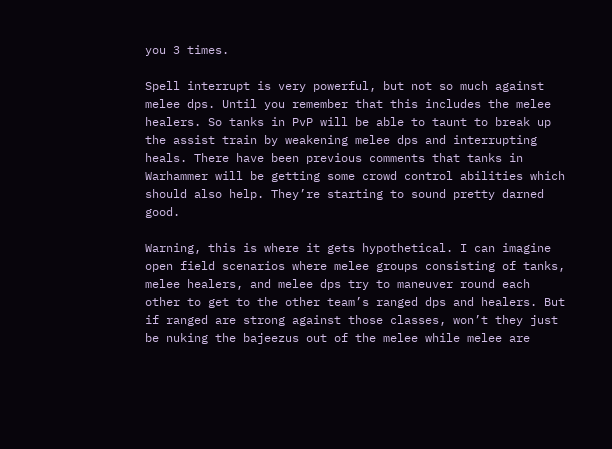you 3 times.

Spell interrupt is very powerful, but not so much against melee dps. Until you remember that this includes the melee healers. So tanks in PvP will be able to taunt to break up the assist train by weakening melee dps and interrupting heals. There have been previous comments that tanks in Warhammer will be getting some crowd control abilities which should also help. They’re starting to sound pretty darned good.

Warning, this is where it gets hypothetical. I can imagine open field scenarios where melee groups consisting of tanks, melee healers, and melee dps try to maneuver round each other to get to the other team’s ranged dps and healers. But if ranged are strong against those classes, won’t they just be nuking the bajeezus out of the melee while melee are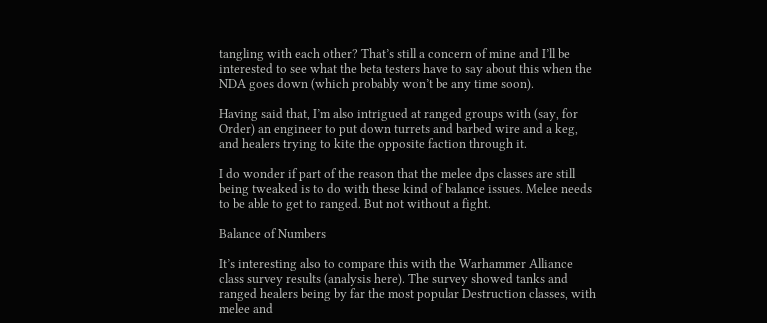tangling with each other? That’s still a concern of mine and I’ll be interested to see what the beta testers have to say about this when the NDA goes down (which probably won’t be any time soon).

Having said that, I’m also intrigued at ranged groups with (say, for Order) an engineer to put down turrets and barbed wire and a keg, and healers trying to kite the opposite faction through it.

I do wonder if part of the reason that the melee dps classes are still being tweaked is to do with these kind of balance issues. Melee needs to be able to get to ranged. But not without a fight.

Balance of Numbers

It’s interesting also to compare this with the Warhammer Alliance class survey results (analysis here). The survey showed tanks and ranged healers being by far the most popular Destruction classes, with melee and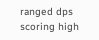ranged dps scoring high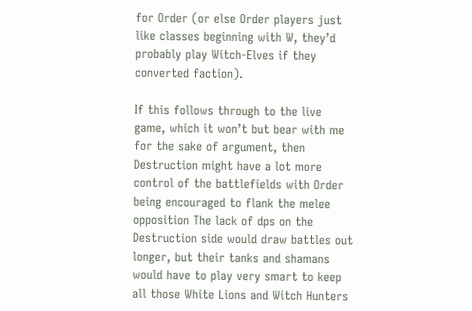for Order (or else Order players just like classes beginning with W, they’d probably play Witch-Elves if they converted faction).

If this follows through to the live game, which it won’t but bear with me for the sake of argument, then Destruction might have a lot more control of the battlefields with Order being encouraged to flank the melee opposition The lack of dps on the Destruction side would draw battles out longer, but their tanks and shamans would have to play very smart to keep all those White Lions and Witch Hunters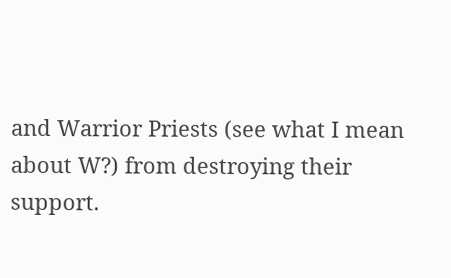and Warrior Priests (see what I mean about W?) from destroying their support.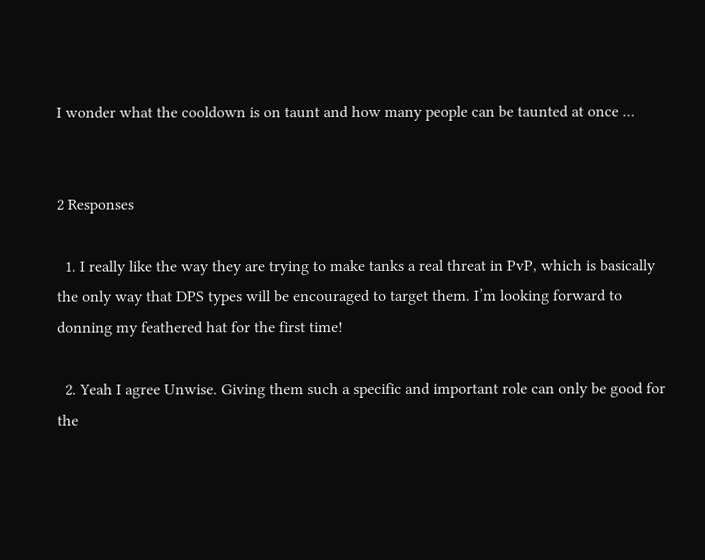I wonder what the cooldown is on taunt and how many people can be taunted at once …


2 Responses

  1. I really like the way they are trying to make tanks a real threat in PvP, which is basically the only way that DPS types will be encouraged to target them. I’m looking forward to donning my feathered hat for the first time!

  2. Yeah I agree Unwise. Giving them such a specific and important role can only be good for the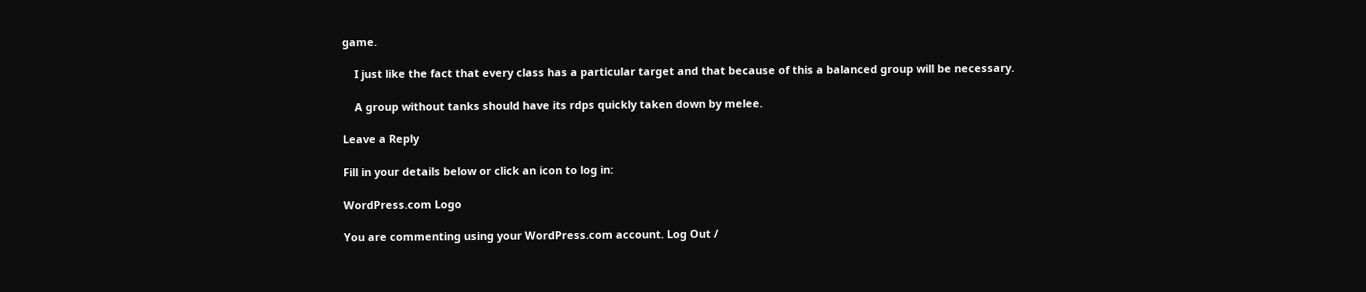game.

    I just like the fact that every class has a particular target and that because of this a balanced group will be necessary.

    A group without tanks should have its rdps quickly taken down by melee.

Leave a Reply

Fill in your details below or click an icon to log in:

WordPress.com Logo

You are commenting using your WordPress.com account. Log Out /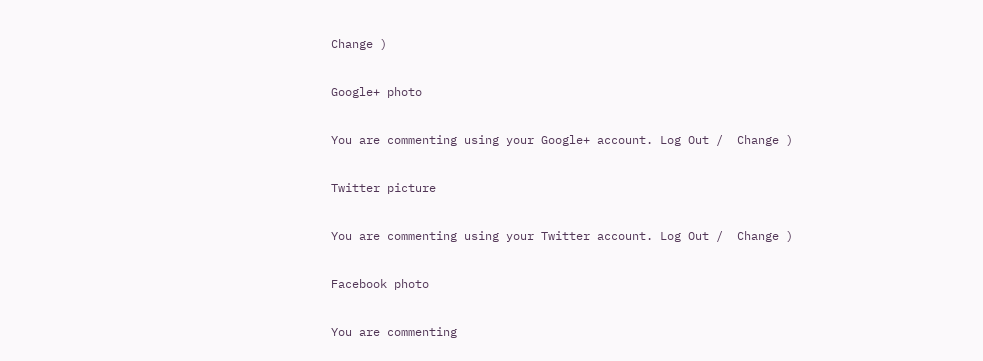Change )

Google+ photo

You are commenting using your Google+ account. Log Out /  Change )

Twitter picture

You are commenting using your Twitter account. Log Out /  Change )

Facebook photo

You are commenting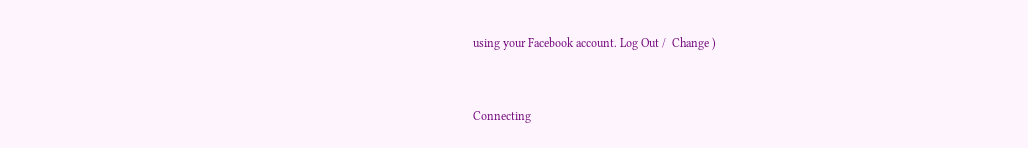using your Facebook account. Log Out /  Change )


Connecting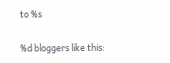to %s

%d bloggers like this: